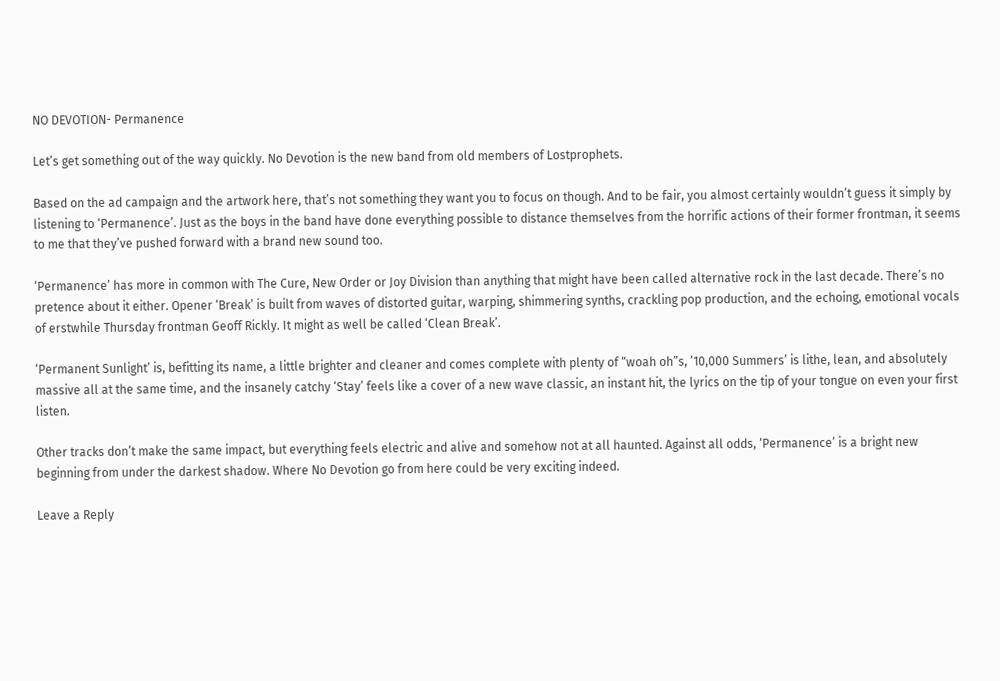NO DEVOTION- Permanence

Let’s get something out of the way quickly. No Devotion is the new band from old members of Lostprophets.

Based on the ad campaign and the artwork here, that’s not something they want you to focus on though. And to be fair, you almost certainly wouldn’t guess it simply by listening to ‘Permanence’. Just as the boys in the band have done everything possible to distance themselves from the horrific actions of their former frontman, it seems to me that they’ve pushed forward with a brand new sound too.

‘Permanence’ has more in common with The Cure, New Order or Joy Division than anything that might have been called alternative rock in the last decade. There’s no pretence about it either. Opener ‘Break’ is built from waves of distorted guitar, warping, shimmering synths, crackling pop production, and the echoing, emotional vocals of erstwhile Thursday frontman Geoff Rickly. It might as well be called ‘Clean Break’.

‘Permanent Sunlight’ is, befitting its name, a little brighter and cleaner and comes complete with plenty of “woah oh”s, ’10,000 Summers’ is lithe, lean, and absolutely massive all at the same time, and the insanely catchy ‘Stay’ feels like a cover of a new wave classic, an instant hit, the lyrics on the tip of your tongue on even your first listen.

Other tracks don’t make the same impact, but everything feels electric and alive and somehow not at all haunted. Against all odds, ‘Permanence’ is a bright new beginning from under the darkest shadow. Where No Devotion go from here could be very exciting indeed.

Leave a Reply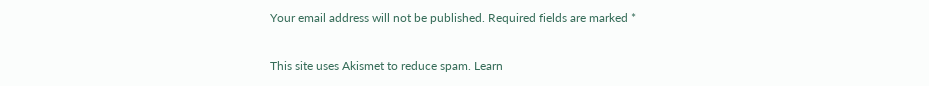Your email address will not be published. Required fields are marked *

This site uses Akismet to reduce spam. Learn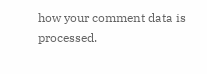how your comment data is processed.